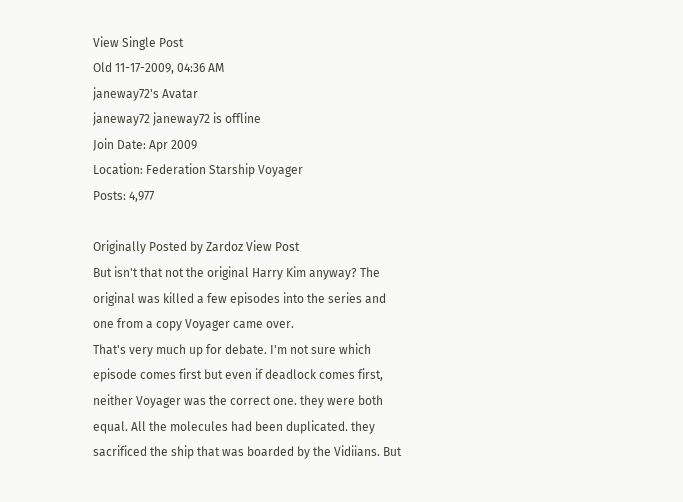View Single Post
Old 11-17-2009, 04:36 AM
janeway72's Avatar
janeway72 janeway72 is offline
Join Date: Apr 2009
Location: Federation Starship Voyager
Posts: 4,977

Originally Posted by Zardoz View Post
But isn't that not the original Harry Kim anyway? The original was killed a few episodes into the series and one from a copy Voyager came over.
That's very much up for debate. I'm not sure which episode comes first but even if deadlock comes first, neither Voyager was the correct one. they were both equal. All the molecules had been duplicated. they sacrificed the ship that was boarded by the Vidiians. But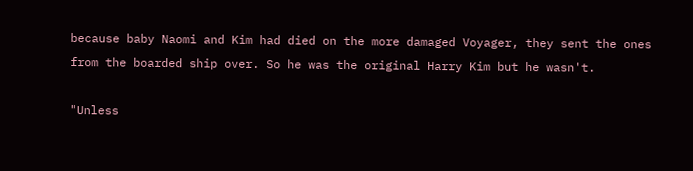because baby Naomi and Kim had died on the more damaged Voyager, they sent the ones from the boarded ship over. So he was the original Harry Kim but he wasn't.

"Unless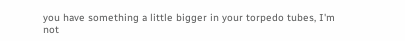you have something a little bigger in your torpedo tubes, I'm not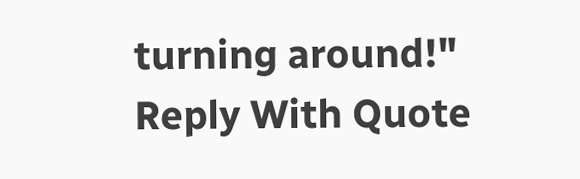turning around!"
Reply With Quote